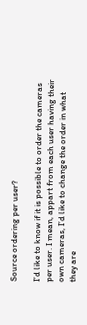Source ordering per user?

I’d like to know if it is possible to order the cameras per user. I mean, appart from each user having their own cameras, I’d like to change the order in what they are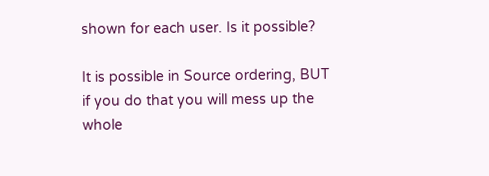shown for each user. Is it possible?

It is possible in Source ordering, BUT if you do that you will mess up the whole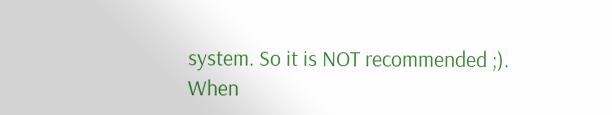system. So it is NOT recommended ;).
When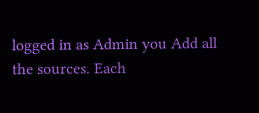logged in as Admin you Add all the sources. Each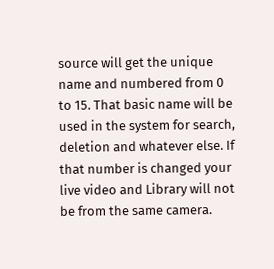source will get the unique name and numbered from 0 to 15. That basic name will be used in the system for search, deletion and whatever else. If that number is changed your live video and Library will not be from the same camera.